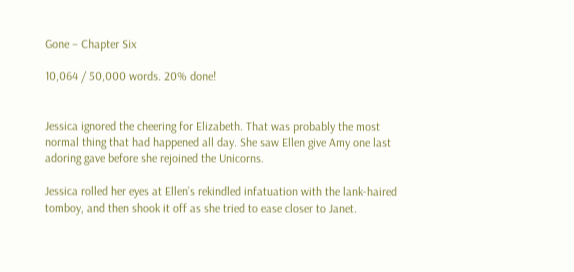Gone – Chapter Six

10,064 / 50,000 words. 20% done!


Jessica ignored the cheering for Elizabeth. That was probably the most normal thing that had happened all day. She saw Ellen give Amy one last adoring gave before she rejoined the Unicorns.

Jessica rolled her eyes at Ellen’s rekindled infatuation with the lank-haired tomboy, and then shook it off as she tried to ease closer to Janet.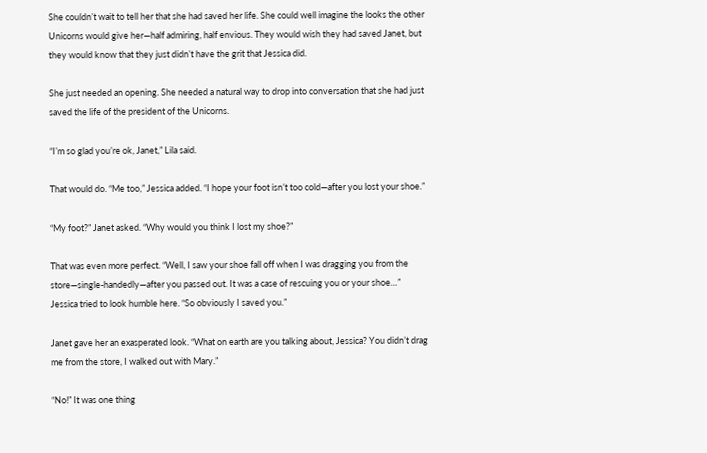She couldn’t wait to tell her that she had saved her life. She could well imagine the looks the other Unicorns would give her—half admiring, half envious. They would wish they had saved Janet, but they would know that they just didn’t have the grit that Jessica did.

She just needed an opening. She needed a natural way to drop into conversation that she had just saved the life of the president of the Unicorns.

“I’m so glad you’re ok, Janet,” Lila said.

That would do. “Me too,” Jessica added. “I hope your foot isn’t too cold—after you lost your shoe.”

“My foot?” Janet asked. “Why would you think I lost my shoe?”

That was even more perfect. “Well, I saw your shoe fall off when I was dragging you from the store—single-handedly—after you passed out. It was a case of rescuing you or your shoe…” Jessica tried to look humble here. “So obviously I saved you.”

Janet gave her an exasperated look. “What on earth are you talking about, Jessica? You didn’t drag me from the store, I walked out with Mary.”

“No!” It was one thing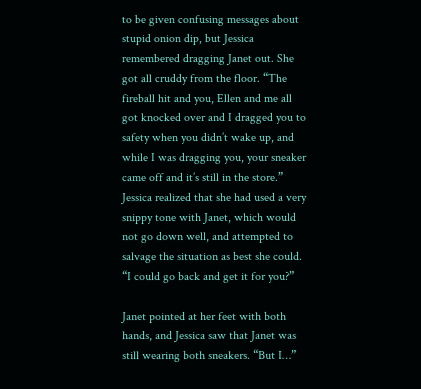to be given confusing messages about stupid onion dip, but Jessica remembered dragging Janet out. She got all cruddy from the floor. “The fireball hit and you, Ellen and me all got knocked over and I dragged you to safety when you didn’t wake up, and while I was dragging you, your sneaker came off and it’s still in the store.” Jessica realized that she had used a very snippy tone with Janet, which would not go down well, and attempted to salvage the situation as best she could. “I could go back and get it for you?”

Janet pointed at her feet with both hands, and Jessica saw that Janet was still wearing both sneakers. “But I…”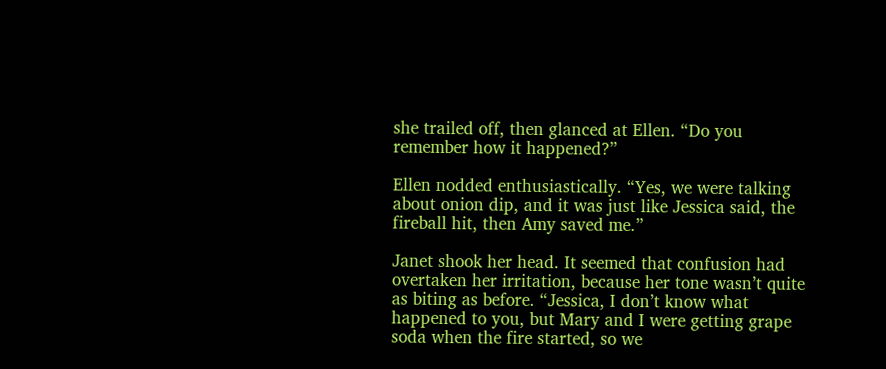she trailed off, then glanced at Ellen. “Do you remember how it happened?”

Ellen nodded enthusiastically. “Yes, we were talking about onion dip, and it was just like Jessica said, the fireball hit, then Amy saved me.”

Janet shook her head. It seemed that confusion had overtaken her irritation, because her tone wasn’t quite as biting as before. “Jessica, I don’t know what happened to you, but Mary and I were getting grape soda when the fire started, so we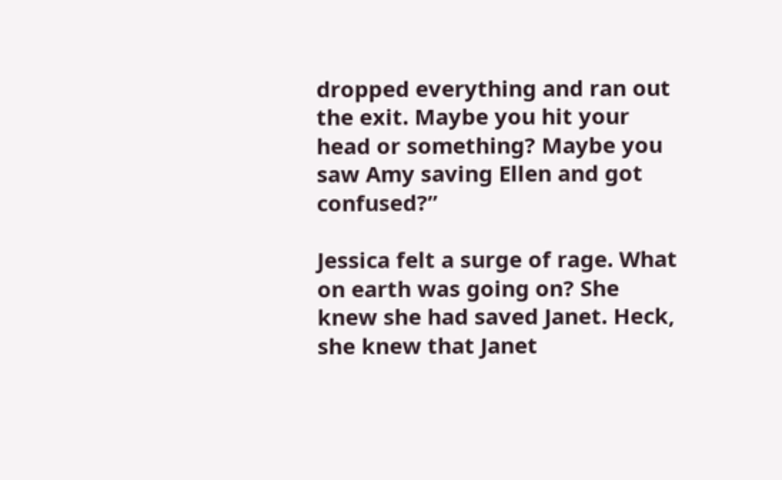dropped everything and ran out the exit. Maybe you hit your head or something? Maybe you saw Amy saving Ellen and got confused?”

Jessica felt a surge of rage. What on earth was going on? She knew she had saved Janet. Heck, she knew that Janet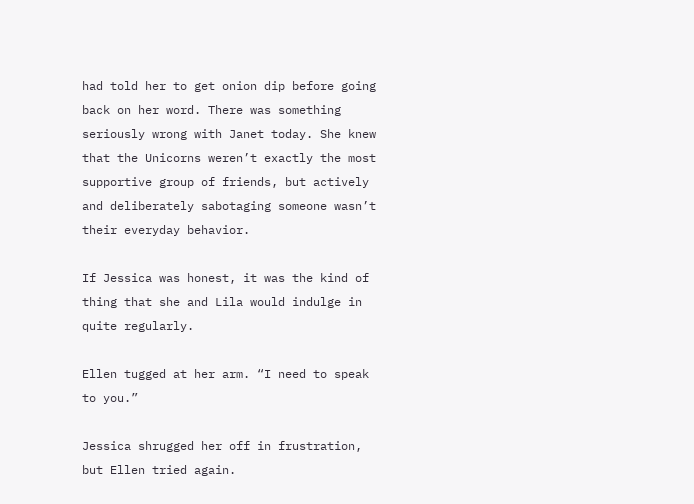had told her to get onion dip before going back on her word. There was something seriously wrong with Janet today. She knew that the Unicorns weren’t exactly the most supportive group of friends, but actively and deliberately sabotaging someone wasn’t their everyday behavior.

If Jessica was honest, it was the kind of thing that she and Lila would indulge in quite regularly.

Ellen tugged at her arm. “I need to speak to you.”

Jessica shrugged her off in frustration, but Ellen tried again.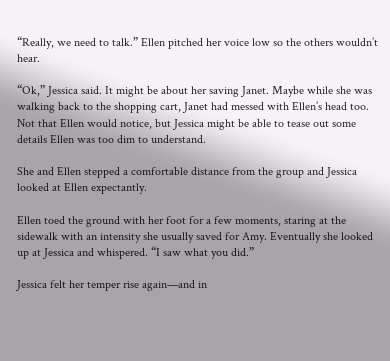“Really, we need to talk.” Ellen pitched her voice low so the others wouldn’t hear.

“Ok,” Jessica said. It might be about her saving Janet. Maybe while she was walking back to the shopping cart, Janet had messed with Ellen’s head too. Not that Ellen would notice, but Jessica might be able to tease out some details Ellen was too dim to understand.

She and Ellen stepped a comfortable distance from the group and Jessica looked at Ellen expectantly.

Ellen toed the ground with her foot for a few moments, staring at the sidewalk with an intensity she usually saved for Amy. Eventually she looked up at Jessica and whispered. “I saw what you did.”

Jessica felt her temper rise again—and in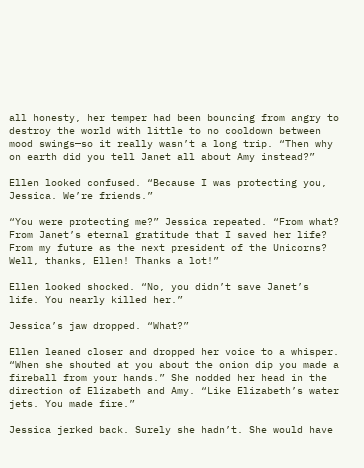all honesty, her temper had been bouncing from angry to destroy the world with little to no cooldown between mood swings—so it really wasn’t a long trip. “Then why on earth did you tell Janet all about Amy instead?”

Ellen looked confused. “Because I was protecting you, Jessica. We’re friends.”

“You were protecting me?” Jessica repeated. “From what? From Janet’s eternal gratitude that I saved her life? From my future as the next president of the Unicorns? Well, thanks, Ellen! Thanks a lot!”

Ellen looked shocked. “No, you didn’t save Janet’s life. You nearly killed her.”

Jessica’s jaw dropped. “What?”

Ellen leaned closer and dropped her voice to a whisper. “When she shouted at you about the onion dip you made a fireball from your hands.” She nodded her head in the direction of Elizabeth and Amy. “Like Elizabeth’s water jets. You made fire.”

Jessica jerked back. Surely she hadn’t. She would have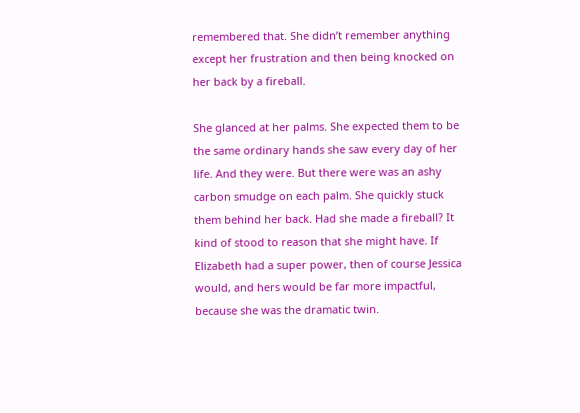remembered that. She didn’t remember anything except her frustration and then being knocked on her back by a fireball.

She glanced at her palms. She expected them to be the same ordinary hands she saw every day of her life. And they were. But there were was an ashy carbon smudge on each palm. She quickly stuck them behind her back. Had she made a fireball? It kind of stood to reason that she might have. If Elizabeth had a super power, then of course Jessica would, and hers would be far more impactful, because she was the dramatic twin.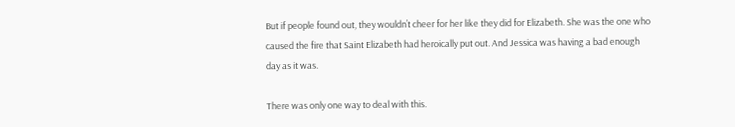But if people found out, they wouldn’t cheer for her like they did for Elizabeth. She was the one who caused the fire that Saint Elizabeth had heroically put out. And Jessica was having a bad enough day as it was.

There was only one way to deal with this.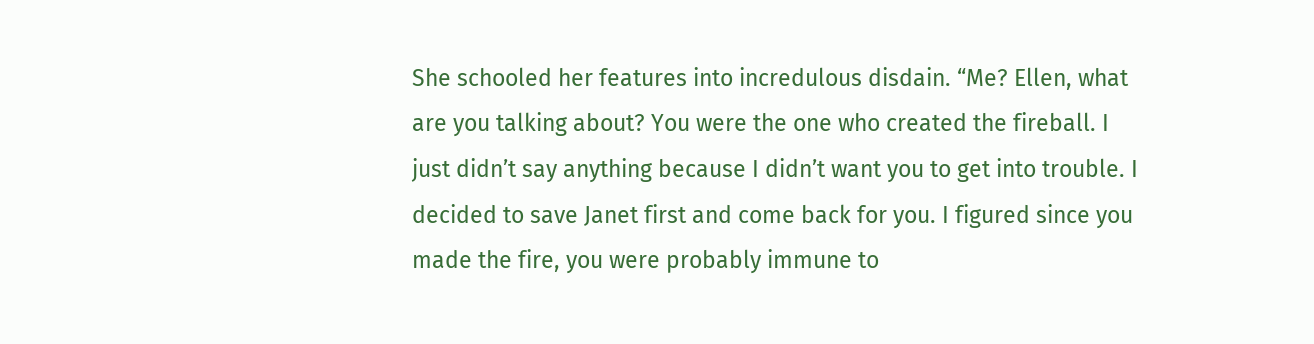She schooled her features into incredulous disdain. “Me? Ellen, what are you talking about? You were the one who created the fireball. I just didn’t say anything because I didn’t want you to get into trouble. I decided to save Janet first and come back for you. I figured since you made the fire, you were probably immune to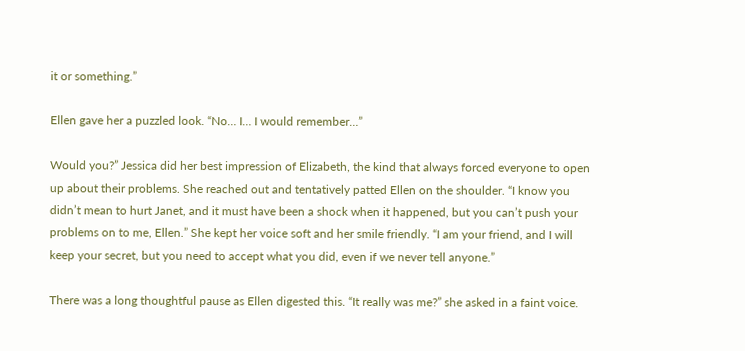it or something.”

Ellen gave her a puzzled look. “No… I… I would remember…”

Would you?” Jessica did her best impression of Elizabeth, the kind that always forced everyone to open up about their problems. She reached out and tentatively patted Ellen on the shoulder. “I know you didn’t mean to hurt Janet, and it must have been a shock when it happened, but you can’t push your problems on to me, Ellen.” She kept her voice soft and her smile friendly. “I am your friend, and I will keep your secret, but you need to accept what you did, even if we never tell anyone.”

There was a long thoughtful pause as Ellen digested this. “It really was me?” she asked in a faint voice.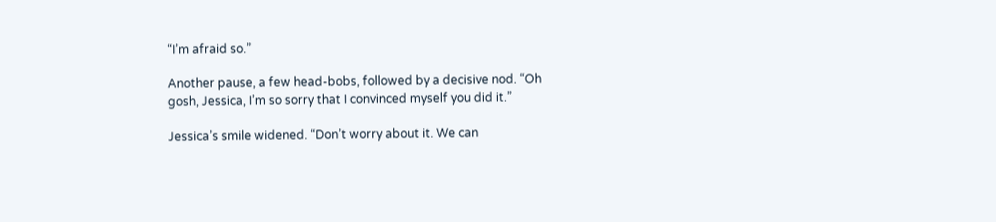“I’m afraid so.”

Another pause, a few head-bobs, followed by a decisive nod. “Oh gosh, Jessica, I’m so sorry that I convinced myself you did it.”

Jessica’s smile widened. “Don’t worry about it. We can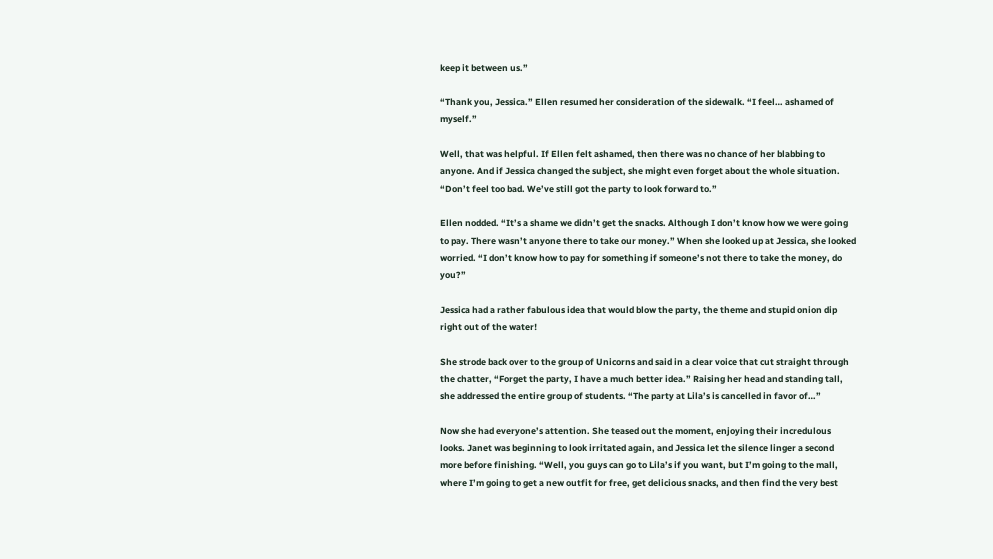keep it between us.”

“Thank you, Jessica.” Ellen resumed her consideration of the sidewalk. “I feel… ashamed of myself.”

Well, that was helpful. If Ellen felt ashamed, then there was no chance of her blabbing to anyone. And if Jessica changed the subject, she might even forget about the whole situation. “Don’t feel too bad. We’ve still got the party to look forward to.”

Ellen nodded. “It’s a shame we didn’t get the snacks. Although I don’t know how we were going to pay. There wasn’t anyone there to take our money.” When she looked up at Jessica, she looked worried. “I don’t know how to pay for something if someone’s not there to take the money, do you?”

Jessica had a rather fabulous idea that would blow the party, the theme and stupid onion dip right out of the water!

She strode back over to the group of Unicorns and said in a clear voice that cut straight through the chatter, “Forget the party, I have a much better idea.” Raising her head and standing tall, she addressed the entire group of students. “The party at Lila’s is cancelled in favor of…”

Now she had everyone’s attention. She teased out the moment, enjoying their incredulous looks. Janet was beginning to look irritated again, and Jessica let the silence linger a second more before finishing. “Well, you guys can go to Lila’s if you want, but I’m going to the mall, where I’m going to get a new outfit for free, get delicious snacks, and then find the very best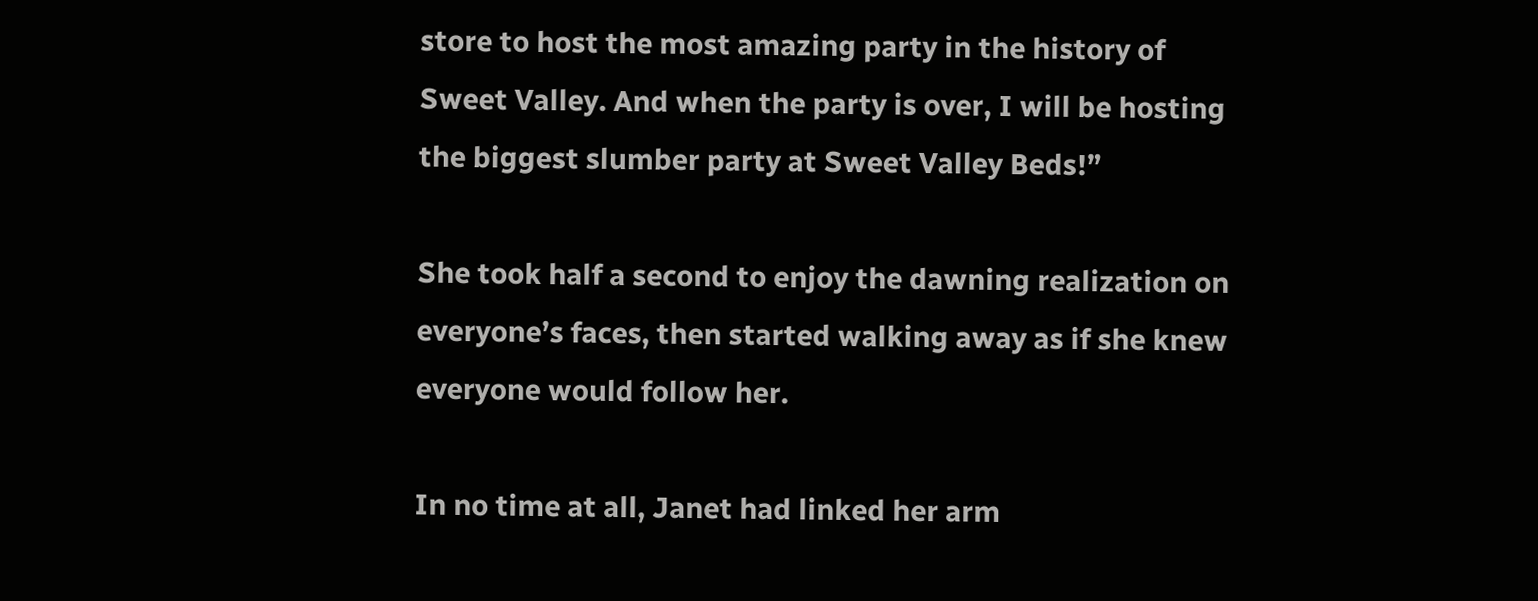store to host the most amazing party in the history of Sweet Valley. And when the party is over, I will be hosting the biggest slumber party at Sweet Valley Beds!”

She took half a second to enjoy the dawning realization on everyone’s faces, then started walking away as if she knew everyone would follow her.

In no time at all, Janet had linked her arm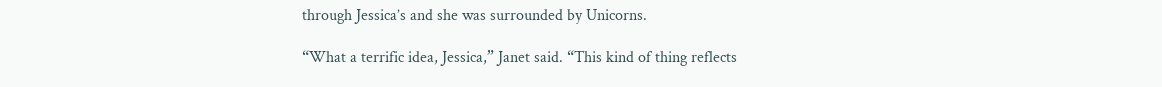through Jessica’s and she was surrounded by Unicorns.

“What a terrific idea, Jessica,” Janet said. “This kind of thing reflects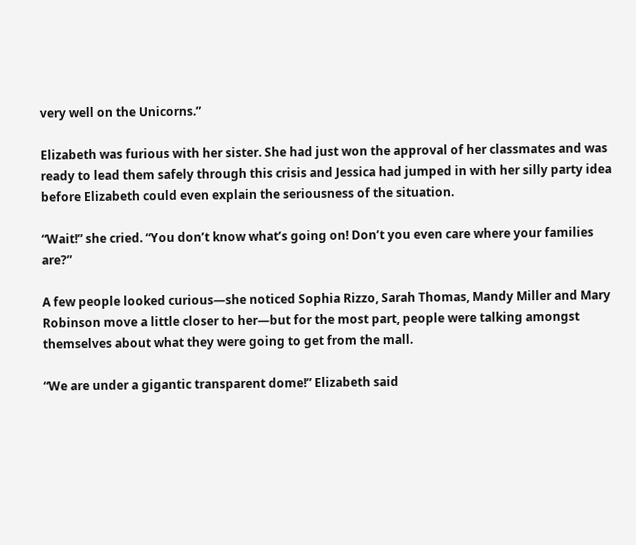very well on the Unicorns.”

Elizabeth was furious with her sister. She had just won the approval of her classmates and was ready to lead them safely through this crisis and Jessica had jumped in with her silly party idea before Elizabeth could even explain the seriousness of the situation.

“Wait!” she cried. “You don’t know what’s going on! Don’t you even care where your families are?”

A few people looked curious—she noticed Sophia Rizzo, Sarah Thomas, Mandy Miller and Mary Robinson move a little closer to her—but for the most part, people were talking amongst themselves about what they were going to get from the mall.

“We are under a gigantic transparent dome!” Elizabeth said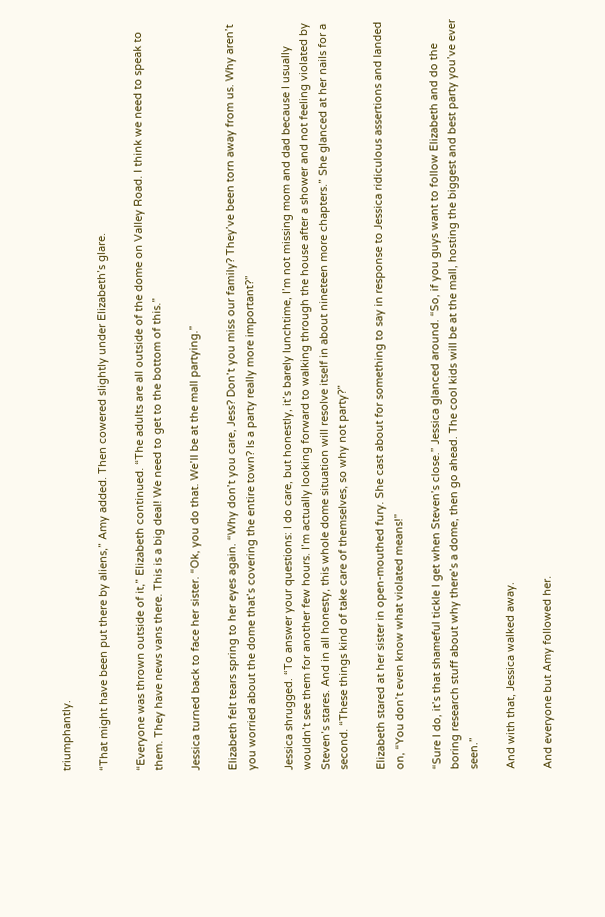triumphantly.

“That might have been put there by aliens,” Amy added. Then cowered slightly under Elizabeth’s glare.

“Everyone was thrown outside of it,” Elizabeth continued. “The adults are all outside of the dome on Valley Road. I think we need to speak to them. They have news vans there. This is a big deal! We need to get to the bottom of this.”

Jessica turned back to face her sister. “Ok, you do that. We’ll be at the mall partying.”

Elizabeth felt tears spring to her eyes again. “Why don’t you care, Jess? Don’t you miss our family? They’ve been torn away from us. Why aren’t you worried about the dome that’s covering the entire town? Is a party really more important?”

Jessica shrugged. “To answer your questions: I do care, but honestly, it’s barely lunchtime, I’m not missing mom and dad because I usually wouldn’t see them for another few hours. I’m actually looking forward to walking through the house after a shower and not feeling violated by Steven’s stares. And in all honesty, this whole dome situation will resolve itself in about nineteen more chapters.” She glanced at her nails for a second. “These things kind of take care of themselves, so why not party?”

Elizabeth stared at her sister in open-mouthed fury. She cast about for something to say in response to Jessica ridiculous assertions and landed on, “You don’t even know what violated means!”

“Sure I do, it’s that shameful tickle I get when Steven’s close.” Jessica glanced around. “So, if you guys want to follow Elizabeth and do the boring research stuff about why there’s a dome, then go ahead. The cool kids will be at the mall, hosting the biggest and best party you’ve ever seen.”

And with that, Jessica walked away.

And everyone but Amy followed her.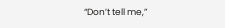“Don’t tell me,”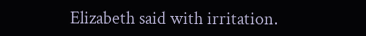Elizabeth said with irritation.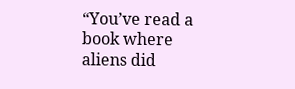“You’ve read a book where aliens did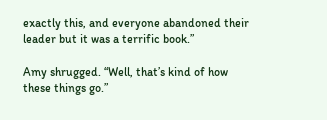exactly this, and everyone abandoned their leader but it was a terrific book.”

Amy shrugged. “Well, that’s kind of how these things go.”